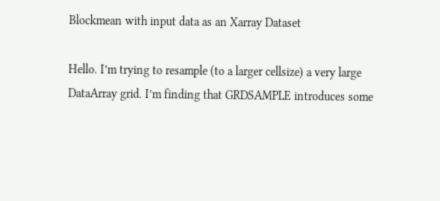Blockmean with input data as an Xarray Dataset

Hello. I’m trying to resample (to a larger cellsize) a very large DataArray grid. I’m finding that GRDSAMPLE introduces some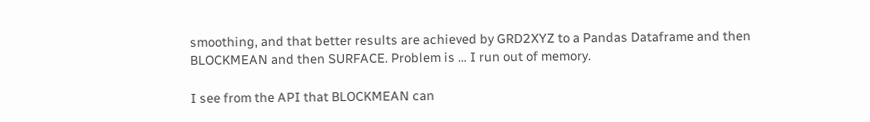smoothing, and that better results are achieved by GRD2XYZ to a Pandas Dataframe and then BLOCKMEAN and then SURFACE. Problem is … I run out of memory.

I see from the API that BLOCKMEAN can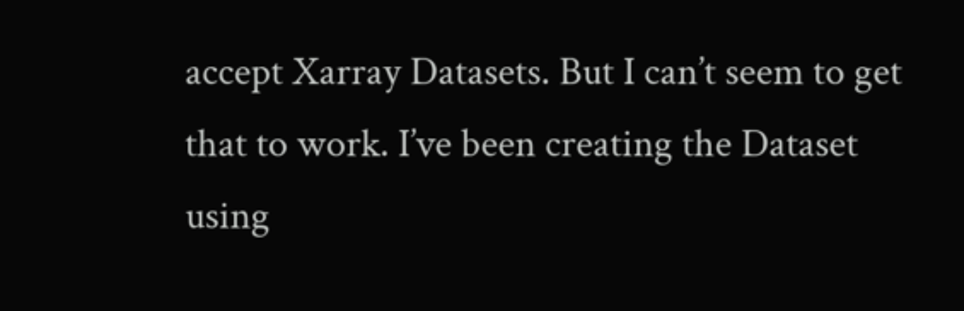accept Xarray Datasets. But I can’t seem to get that to work. I’ve been creating the Dataset using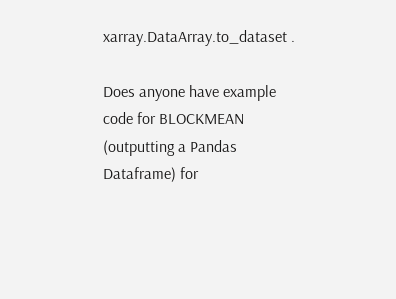xarray.DataArray.to_dataset .

Does anyone have example code for BLOCKMEAN (outputting a Pandas Dataframe) for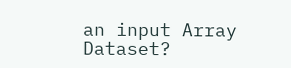an input Array Dataset?